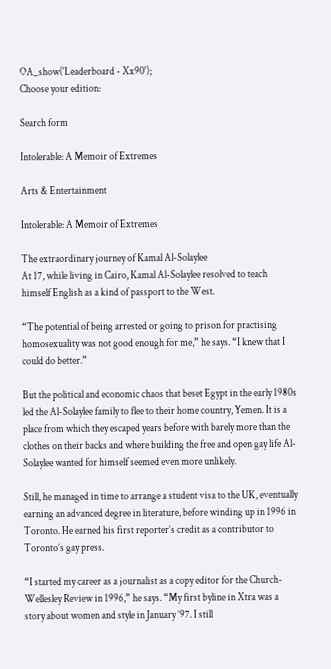OA_show('Leaderboard - Xx90');
Choose your edition:

Search form

Intolerable: A Memoir of Extremes

Arts & Entertainment

Intolerable: A Memoir of Extremes

The extraordinary journey of Kamal Al-Solaylee
At 17, while living in Cairo, Kamal Al-Solaylee resolved to teach himself English as a kind of passport to the West.

“The potential of being arrested or going to prison for practising homosexuality was not good enough for me,” he says. “I knew that I could do better.”

But the political and economic chaos that beset Egypt in the early 1980s led the Al-Solaylee family to flee to their home country, Yemen. It is a place from which they escaped years before with barely more than the clothes on their backs and where building the free and open gay life Al-Solaylee wanted for himself seemed even more unlikely.

Still, he managed in time to arrange a student visa to the UK, eventually earning an advanced degree in literature, before winding up in 1996 in Toronto. He earned his first reporter’s credit as a contributor to Toronto’s gay press.

“I started my career as a journalist as a copy editor for the Church-Wellesley Review in 1996,” he says. “My first byline in Xtra was a story about women and style in January ’97. I still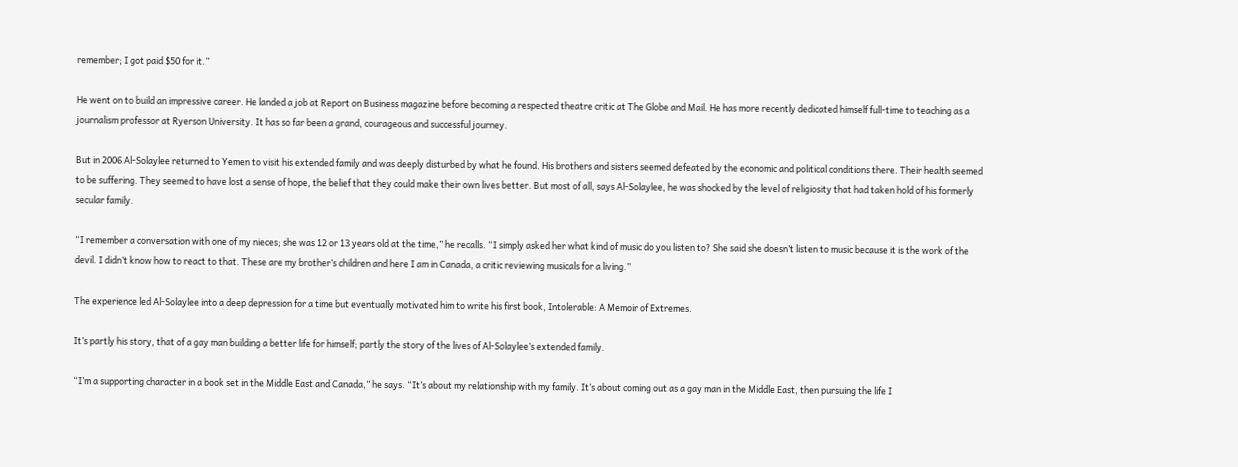remember; I got paid $50 for it.”

He went on to build an impressive career. He landed a job at Report on Business magazine before becoming a respected theatre critic at The Globe and Mail. He has more recently dedicated himself full-time to teaching as a journalism professor at Ryerson University. It has so far been a grand, courageous and successful journey.

But in 2006 Al-Solaylee returned to Yemen to visit his extended family and was deeply disturbed by what he found. His brothers and sisters seemed defeated by the economic and political conditions there. Their health seemed to be suffering. They seemed to have lost a sense of hope, the belief that they could make their own lives better. But most of all, says Al-Solaylee, he was shocked by the level of religiosity that had taken hold of his formerly secular family.

“I remember a conversation with one of my nieces; she was 12 or 13 years old at the time,” he recalls. “I simply asked her what kind of music do you listen to? She said she doesn’t listen to music because it is the work of the devil. I didn’t know how to react to that. These are my brother’s children and here I am in Canada, a critic reviewing musicals for a living.”

The experience led Al-Solaylee into a deep depression for a time but eventually motivated him to write his first book, Intolerable: A Memoir of Extremes.

It’s partly his story, that of a gay man building a better life for himself; partly the story of the lives of Al-Solaylee’s extended family.

“I’m a supporting character in a book set in the Middle East and Canada,” he says. “It’s about my relationship with my family. It’s about coming out as a gay man in the Middle East, then pursuing the life I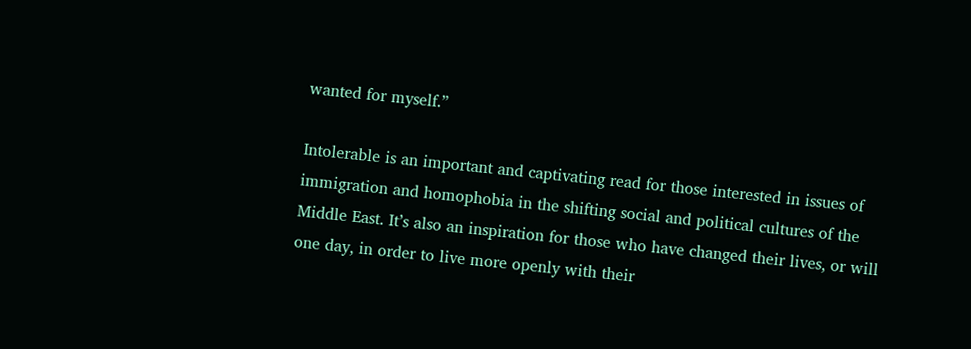wanted for myself.”

Intolerable is an important and captivating read for those interested in issues of immigration and homophobia in the shifting social and political cultures of the Middle East. It’s also an inspiration for those who have changed their lives, or will one day, in order to live more openly with their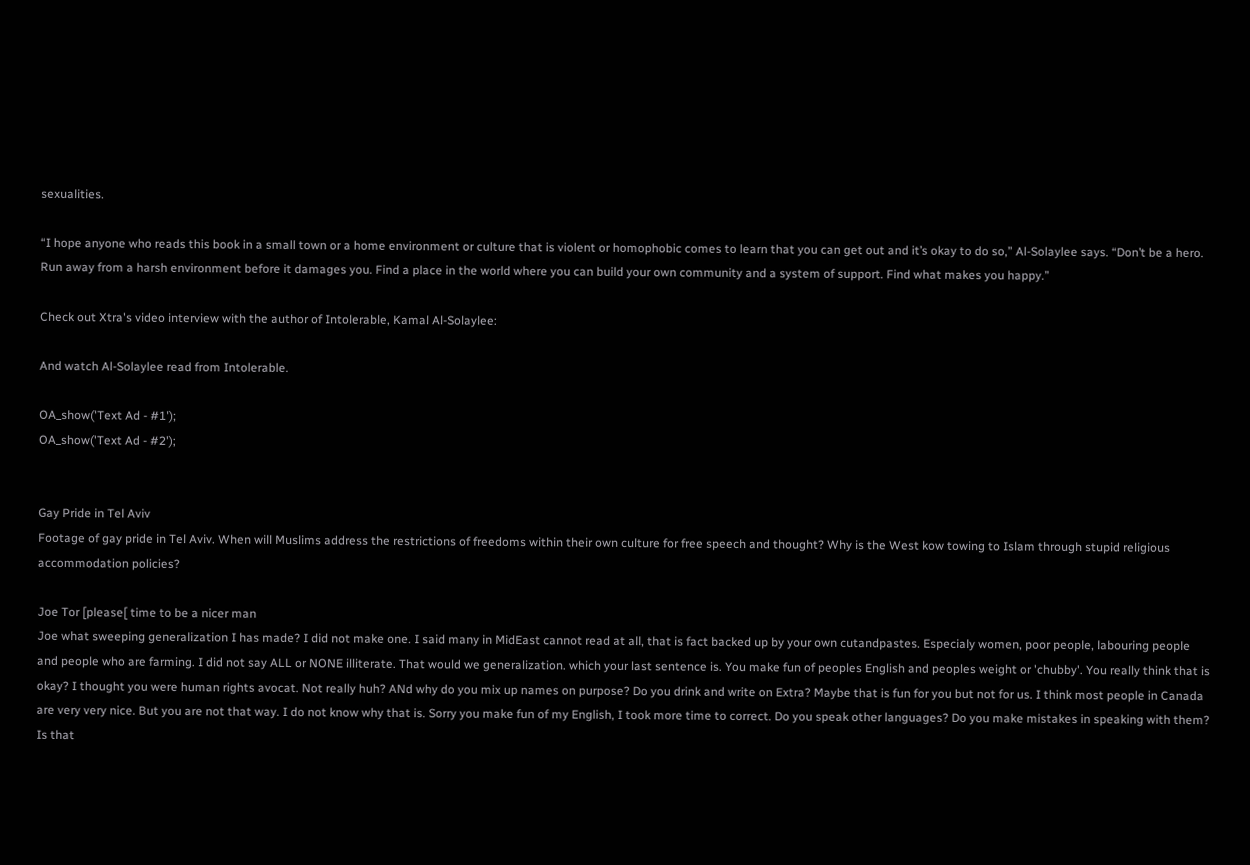sexualities.

“I hope anyone who reads this book in a small town or a home environment or culture that is violent or homophobic comes to learn that you can get out and it’s okay to do so,” Al-Solaylee says. “Don’t be a hero. Run away from a harsh environment before it damages you. Find a place in the world where you can build your own community and a system of support. Find what makes you happy.”

Check out Xtra's video interview with the author of Intolerable, Kamal Al-Solaylee:

And watch Al-Solaylee read from Intolerable.

OA_show('Text Ad - #1');
OA_show('Text Ad - #2');


Gay Pride in Tel Aviv
Footage of gay pride in Tel Aviv. When will Muslims address the restrictions of freedoms within their own culture for free speech and thought? Why is the West kow towing to Islam through stupid religious accommodation policies?

Joe Tor [please[ time to be a nicer man
Joe what sweeping generalization I has made? I did not make one. I said many in MidEast cannot read at all, that is fact backed up by your own cutandpastes. Especialy women, poor people, labouring people and people who are farming. I did not say ALL or NONE illiterate. That would we generalization. which your last sentence is. You make fun of peoples English and peoples weight or 'chubby'. You really think that is okay? I thought you were human rights avocat. Not really huh? ANd why do you mix up names on purpose? Do you drink and write on Extra? Maybe that is fun for you but not for us. I think most people in Canada are very very nice. But you are not that way. I do not know why that is. Sorry you make fun of my English, I took more time to correct. Do you speak other languages? Do you make mistakes in speaking with them? Is that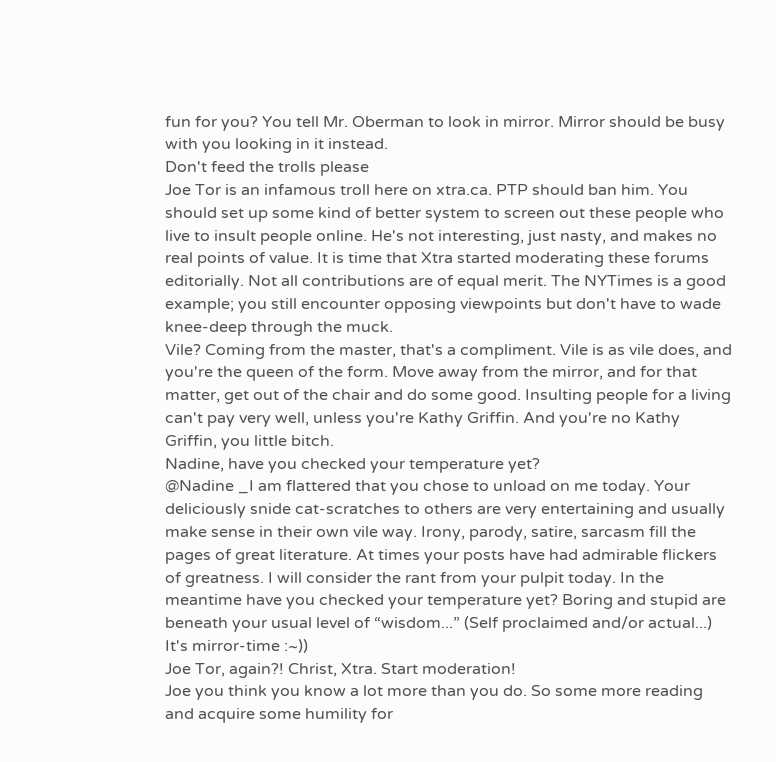fun for you? You tell Mr. Oberman to look in mirror. Mirror should be busy with you looking in it instead.
Don't feed the trolls please
Joe Tor is an infamous troll here on xtra.ca. PTP should ban him. You should set up some kind of better system to screen out these people who live to insult people online. He's not interesting, just nasty, and makes no real points of value. It is time that Xtra started moderating these forums editorially. Not all contributions are of equal merit. The NYTimes is a good example; you still encounter opposing viewpoints but don't have to wade knee-deep through the muck.
Vile? Coming from the master, that's a compliment. Vile is as vile does, and you're the queen of the form. Move away from the mirror, and for that matter, get out of the chair and do some good. Insulting people for a living can't pay very well, unless you're Kathy Griffin. And you're no Kathy Griffin, you little bitch.
Nadine, have you checked your temperature yet?
@Nadine _I am flattered that you chose to unload on me today. Your deliciously snide cat-scratches to others are very entertaining and usually make sense in their own vile way. Irony, parody, satire, sarcasm fill the pages of great literature. At times your posts have had admirable flickers of greatness. I will consider the rant from your pulpit today. In the meantime have you checked your temperature yet? Boring and stupid are beneath your usual level of “wisdom...” (Self proclaimed and/or actual...) It's mirror-time :~))
Joe Tor, again?! Christ, Xtra. Start moderation!
Joe you think you know a lot more than you do. So some more reading and acquire some humility for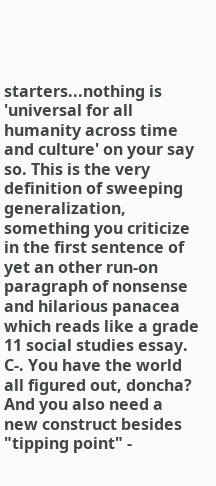starters...nothing is 'universal for all humanity across time and culture' on your say so. This is the very definition of sweeping generalization, something you criticize in the first sentence of yet an other run-on paragraph of nonsense and hilarious panacea which reads like a grade 11 social studies essay. C-. You have the world all figured out, doncha? And you also need a new construct besides "tipping point" -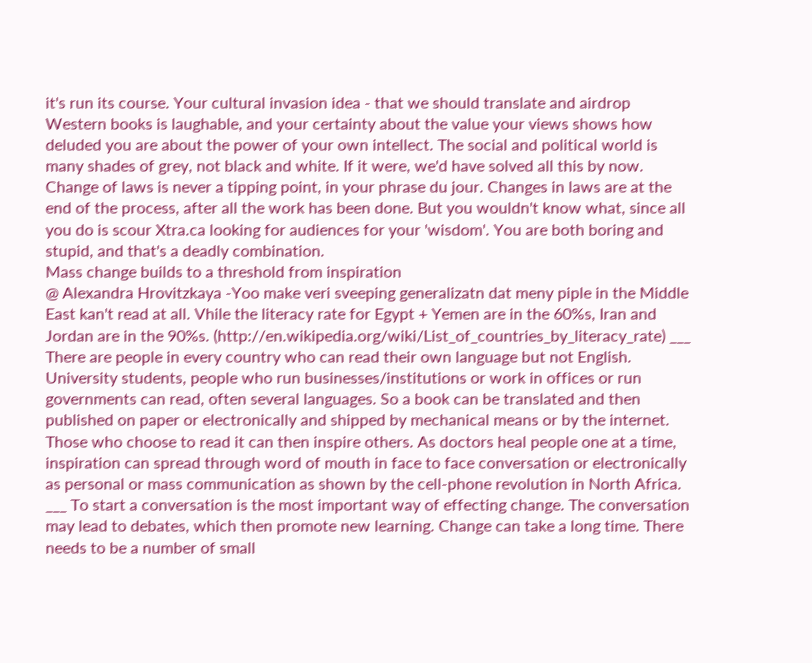it's run its course. Your cultural invasion idea - that we should translate and airdrop Western books is laughable, and your certainty about the value your views shows how deluded you are about the power of your own intellect. The social and political world is many shades of grey, not black and white. If it were, we'd have solved all this by now. Change of laws is never a tipping point, in your phrase du jour. Changes in laws are at the end of the process, after all the work has been done. But you wouldn't know what, since all you do is scour Xtra.ca looking for audiences for your 'wisdom'. You are both boring and stupid, and that's a deadly combination.
Mass change builds to a threshold from inspiration
@ Alexandra Hrovitzkaya -Yoo make veri sveeping generalizatn dat meny piple in the Middle East kan't read at all. Vhile the literacy rate for Egypt + Yemen are in the 60%s, Iran and Jordan are in the 90%s. (http://en.wikipedia.org/wiki/List_of_countries_by_literacy_rate) ___ There are people in every country who can read their own language but not English. University students, people who run businesses/institutions or work in offices or run governments can read, often several languages. So a book can be translated and then published on paper or electronically and shipped by mechanical means or by the internet. Those who choose to read it can then inspire others. As doctors heal people one at a time, inspiration can spread through word of mouth in face to face conversation or electronically as personal or mass communication as shown by the cell-phone revolution in North Africa. ___ To start a conversation is the most important way of effecting change. The conversation may lead to debates, which then promote new learning. Change can take a long time. There needs to be a number of small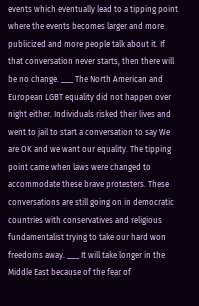events which eventually lead to a tipping point where the events becomes larger and more publicized and more people talk about it. If that conversation never starts, then there will be no change. ___ The North American and European LGBT equality did not happen over night either. Individuals risked their lives and went to jail to start a conversation to say We are OK and we want our equality. The tipping point came when laws were changed to accommodate these brave protesters. These conversations are still going on in democratic countries with conservatives and religious fundamentalist trying to take our hard won freedoms away. ___ It will take longer in the Middle East because of the fear of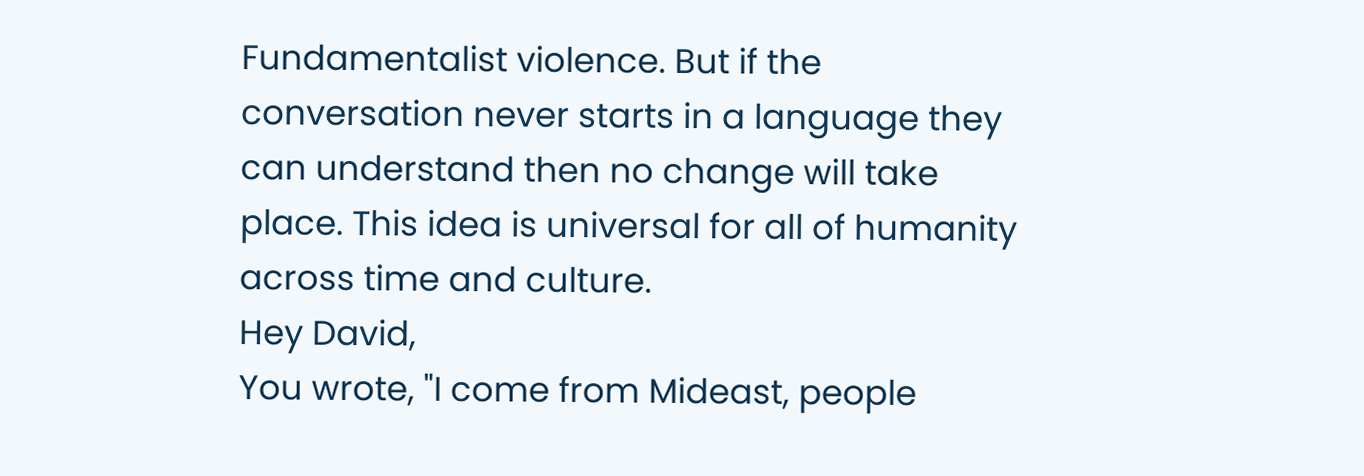Fundamentalist violence. But if the conversation never starts in a language they can understand then no change will take place. This idea is universal for all of humanity across time and culture.
Hey David,
You wrote, "I come from Mideast, people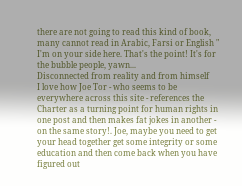there are not going to read this kind of book, many cannot read in Arabic, Farsi or English " I'm on your side here. That's the point! It's for the bubble people, yawn...
Disconnected from reality and from himself
I love how Joe Tor - who seems to be everywhere across this site - references the Charter as a turning point for human rights in one post and then makes fat jokes in another - on the same story!. Joe, maybe you need to get your head together get some integrity or some education and then come back when you have figured out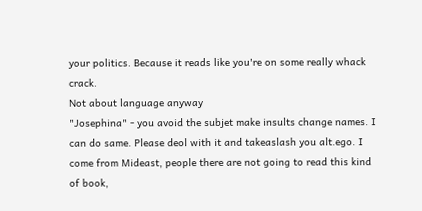your politics. Because it reads like you're on some really whack crack.
Not about language anyway
"Josephina" - you avoid the subjet make insults change names. I can do same. Please deol with it and takeaslash you alt.ego. I come from Mideast, people there are not going to read this kind of book,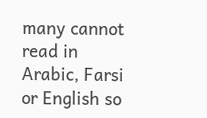many cannot read in Arabic, Farsi or English so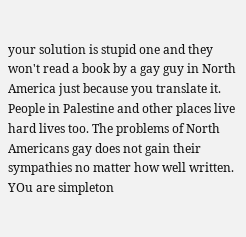your solution is stupid one and they won't read a book by a gay guy in North America just because you translate it. People in Palestine and other places live hard lives too. The problems of North Americans gay does not gain their sympathies no matter how well written. YOu are simpleton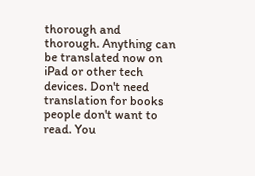thorough and thorough. Anything can be translated now on iPad or other tech devices. Don't need translation for books people don't want to read. You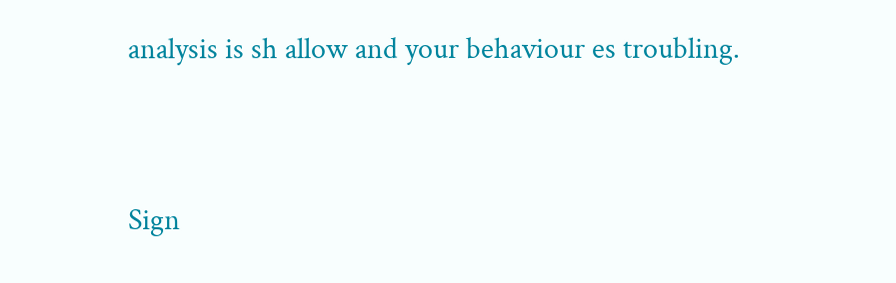analysis is sh allow and your behaviour es troubling.


Sign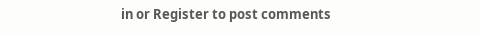in or Register to post comments